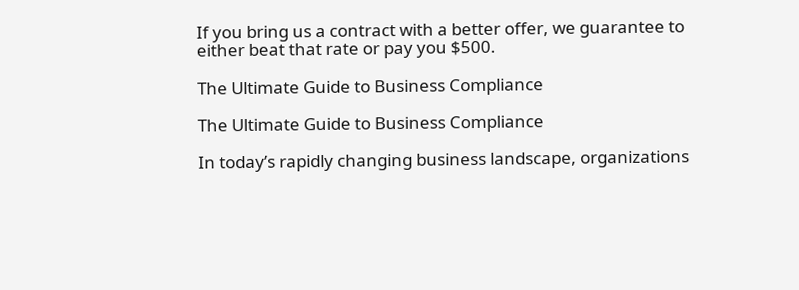If you bring us a contract with a better offer, we guarantee to either beat that rate or pay you $500.

The Ultimate Guide to Business Compliance

The Ultimate Guide to Business Compliance

In today’s rapidly changing business landscape, organizations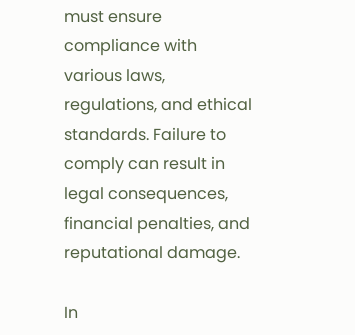must ensure compliance with various laws, regulations, and ethical standards. Failure to comply can result in legal consequences, financial penalties, and reputational damage.

In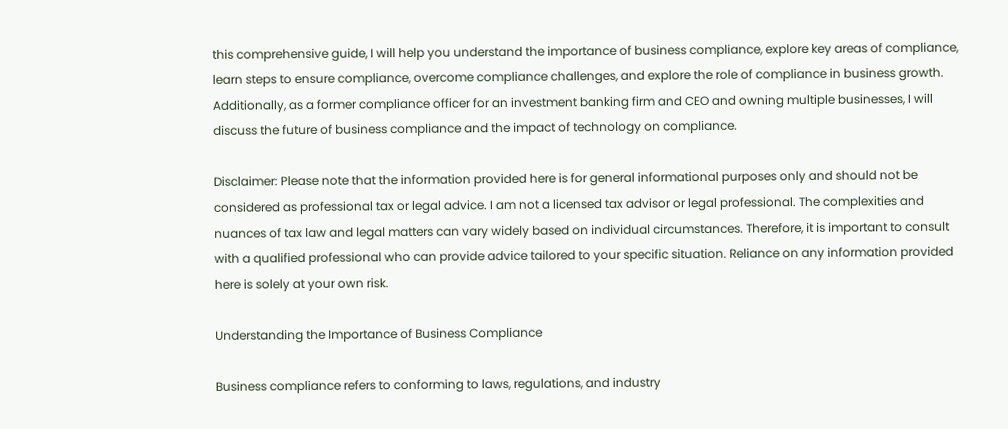this comprehensive guide, I will help you understand the importance of business compliance, explore key areas of compliance, learn steps to ensure compliance, overcome compliance challenges, and explore the role of compliance in business growth. Additionally, as a former compliance officer for an investment banking firm and CEO and owning multiple businesses, I will discuss the future of business compliance and the impact of technology on compliance.

Disclaimer: Please note that the information provided here is for general informational purposes only and should not be considered as professional tax or legal advice. I am not a licensed tax advisor or legal professional. The complexities and nuances of tax law and legal matters can vary widely based on individual circumstances. Therefore, it is important to consult with a qualified professional who can provide advice tailored to your specific situation. Reliance on any information provided here is solely at your own risk.

Understanding the Importance of Business Compliance

Business compliance refers to conforming to laws, regulations, and industry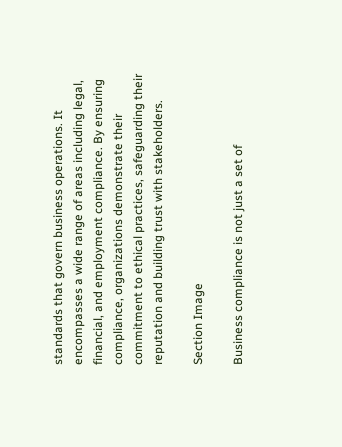standards that govern business operations. It encompasses a wide range of areas including legal, financial, and employment compliance. By ensuring compliance, organizations demonstrate their commitment to ethical practices, safeguarding their reputation and building trust with stakeholders.

Section Image

Business compliance is not just a set of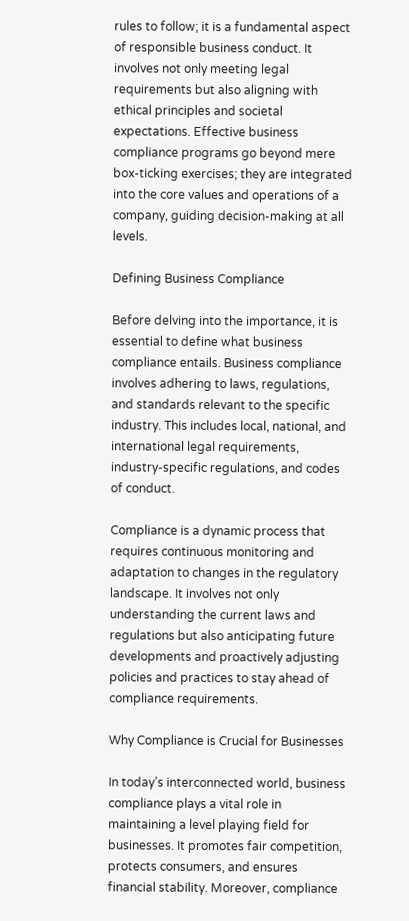rules to follow; it is a fundamental aspect of responsible business conduct. It involves not only meeting legal requirements but also aligning with ethical principles and societal expectations. Effective business compliance programs go beyond mere box-ticking exercises; they are integrated into the core values and operations of a company, guiding decision-making at all levels.

Defining Business Compliance

Before delving into the importance, it is essential to define what business compliance entails. Business compliance involves adhering to laws, regulations, and standards relevant to the specific industry. This includes local, national, and international legal requirements, industry-specific regulations, and codes of conduct.

Compliance is a dynamic process that requires continuous monitoring and adaptation to changes in the regulatory landscape. It involves not only understanding the current laws and regulations but also anticipating future developments and proactively adjusting policies and practices to stay ahead of compliance requirements.

Why Compliance is Crucial for Businesses

In today’s interconnected world, business compliance plays a vital role in maintaining a level playing field for businesses. It promotes fair competition, protects consumers, and ensures financial stability. Moreover, compliance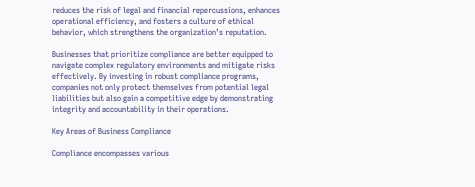reduces the risk of legal and financial repercussions, enhances operational efficiency, and fosters a culture of ethical behavior, which strengthens the organization’s reputation.

Businesses that prioritize compliance are better equipped to navigate complex regulatory environments and mitigate risks effectively. By investing in robust compliance programs, companies not only protect themselves from potential legal liabilities but also gain a competitive edge by demonstrating integrity and accountability in their operations.

Key Areas of Business Compliance

Compliance encompasses various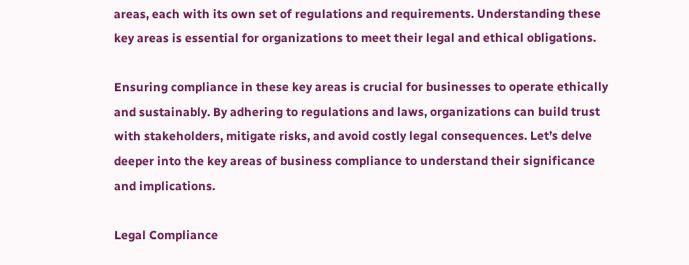areas, each with its own set of regulations and requirements. Understanding these key areas is essential for organizations to meet their legal and ethical obligations.

Ensuring compliance in these key areas is crucial for businesses to operate ethically and sustainably. By adhering to regulations and laws, organizations can build trust with stakeholders, mitigate risks, and avoid costly legal consequences. Let’s delve deeper into the key areas of business compliance to understand their significance and implications.

Legal Compliance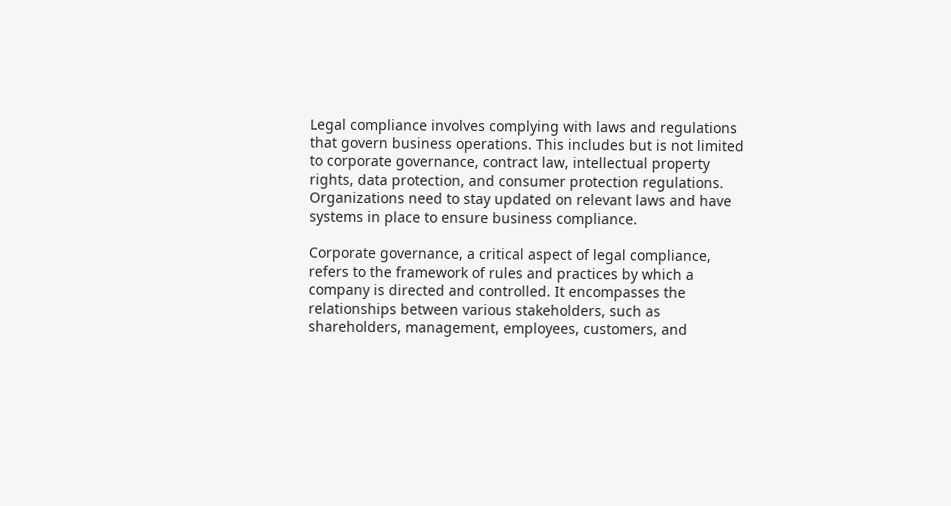Legal compliance involves complying with laws and regulations that govern business operations. This includes but is not limited to corporate governance, contract law, intellectual property rights, data protection, and consumer protection regulations. Organizations need to stay updated on relevant laws and have systems in place to ensure business compliance.

Corporate governance, a critical aspect of legal compliance, refers to the framework of rules and practices by which a company is directed and controlled. It encompasses the relationships between various stakeholders, such as shareholders, management, employees, customers, and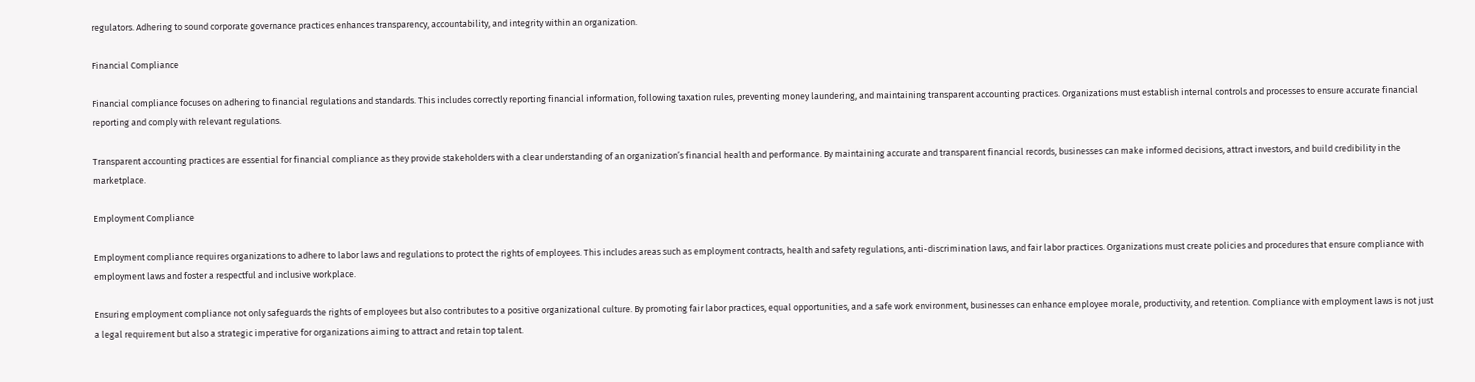regulators. Adhering to sound corporate governance practices enhances transparency, accountability, and integrity within an organization.

Financial Compliance

Financial compliance focuses on adhering to financial regulations and standards. This includes correctly reporting financial information, following taxation rules, preventing money laundering, and maintaining transparent accounting practices. Organizations must establish internal controls and processes to ensure accurate financial reporting and comply with relevant regulations.

Transparent accounting practices are essential for financial compliance as they provide stakeholders with a clear understanding of an organization’s financial health and performance. By maintaining accurate and transparent financial records, businesses can make informed decisions, attract investors, and build credibility in the marketplace.

Employment Compliance

Employment compliance requires organizations to adhere to labor laws and regulations to protect the rights of employees. This includes areas such as employment contracts, health and safety regulations, anti-discrimination laws, and fair labor practices. Organizations must create policies and procedures that ensure compliance with employment laws and foster a respectful and inclusive workplace.

Ensuring employment compliance not only safeguards the rights of employees but also contributes to a positive organizational culture. By promoting fair labor practices, equal opportunities, and a safe work environment, businesses can enhance employee morale, productivity, and retention. Compliance with employment laws is not just a legal requirement but also a strategic imperative for organizations aiming to attract and retain top talent.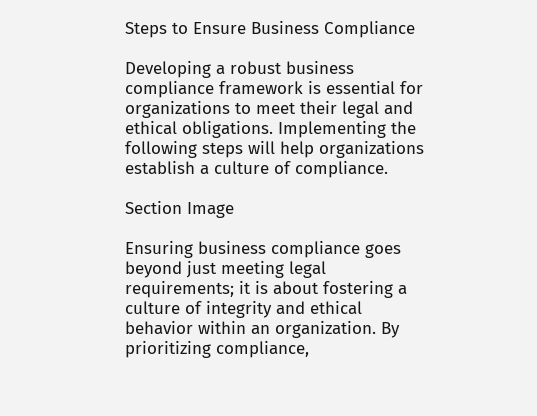Steps to Ensure Business Compliance

Developing a robust business compliance framework is essential for organizations to meet their legal and ethical obligations. Implementing the following steps will help organizations establish a culture of compliance.

Section Image

Ensuring business compliance goes beyond just meeting legal requirements; it is about fostering a culture of integrity and ethical behavior within an organization. By prioritizing compliance,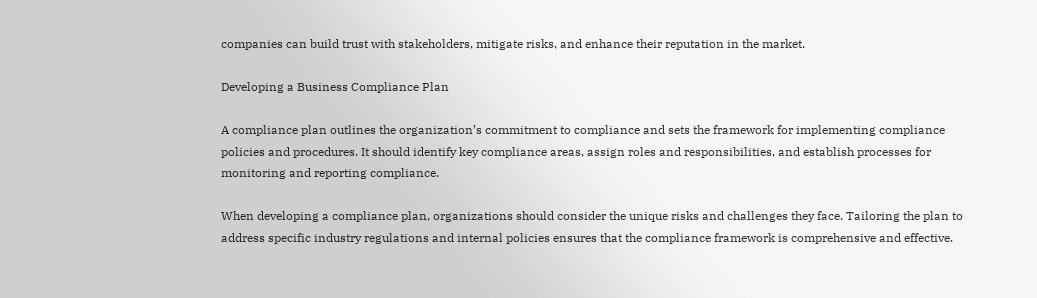companies can build trust with stakeholders, mitigate risks, and enhance their reputation in the market.

Developing a Business Compliance Plan

A compliance plan outlines the organization’s commitment to compliance and sets the framework for implementing compliance policies and procedures. It should identify key compliance areas, assign roles and responsibilities, and establish processes for monitoring and reporting compliance.

When developing a compliance plan, organizations should consider the unique risks and challenges they face. Tailoring the plan to address specific industry regulations and internal policies ensures that the compliance framework is comprehensive and effective.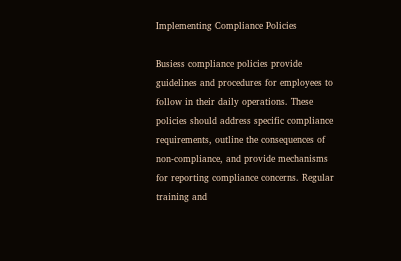Implementing Compliance Policies

Busiess compliance policies provide guidelines and procedures for employees to follow in their daily operations. These policies should address specific compliance requirements, outline the consequences of non-compliance, and provide mechanisms for reporting compliance concerns. Regular training and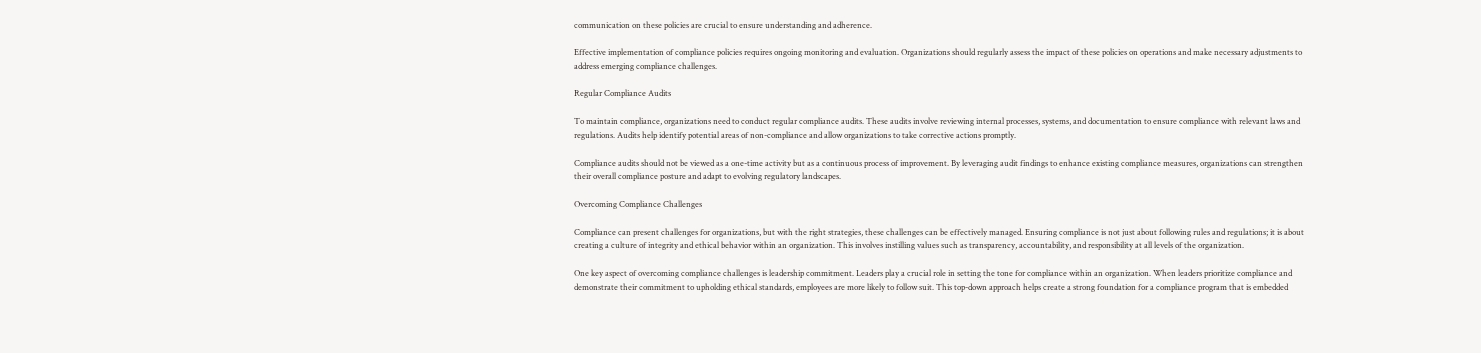communication on these policies are crucial to ensure understanding and adherence.

Effective implementation of compliance policies requires ongoing monitoring and evaluation. Organizations should regularly assess the impact of these policies on operations and make necessary adjustments to address emerging compliance challenges.

Regular Compliance Audits

To maintain compliance, organizations need to conduct regular compliance audits. These audits involve reviewing internal processes, systems, and documentation to ensure compliance with relevant laws and regulations. Audits help identify potential areas of non-compliance and allow organizations to take corrective actions promptly.

Compliance audits should not be viewed as a one-time activity but as a continuous process of improvement. By leveraging audit findings to enhance existing compliance measures, organizations can strengthen their overall compliance posture and adapt to evolving regulatory landscapes.

Overcoming Compliance Challenges

Compliance can present challenges for organizations, but with the right strategies, these challenges can be effectively managed. Ensuring compliance is not just about following rules and regulations; it is about creating a culture of integrity and ethical behavior within an organization. This involves instilling values such as transparency, accountability, and responsibility at all levels of the organization.

One key aspect of overcoming compliance challenges is leadership commitment. Leaders play a crucial role in setting the tone for compliance within an organization. When leaders prioritize compliance and demonstrate their commitment to upholding ethical standards, employees are more likely to follow suit. This top-down approach helps create a strong foundation for a compliance program that is embedded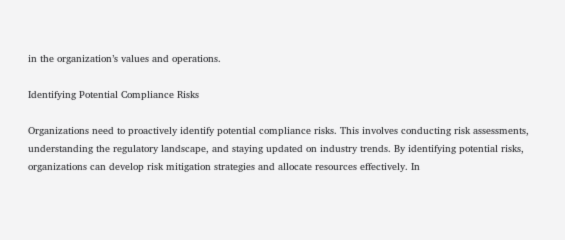in the organization’s values and operations.

Identifying Potential Compliance Risks

Organizations need to proactively identify potential compliance risks. This involves conducting risk assessments, understanding the regulatory landscape, and staying updated on industry trends. By identifying potential risks, organizations can develop risk mitigation strategies and allocate resources effectively. In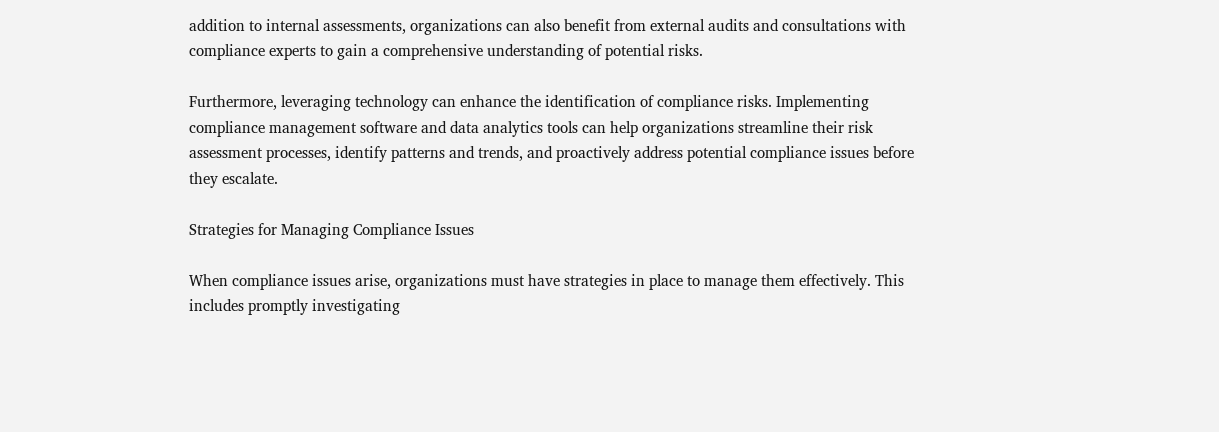addition to internal assessments, organizations can also benefit from external audits and consultations with compliance experts to gain a comprehensive understanding of potential risks.

Furthermore, leveraging technology can enhance the identification of compliance risks. Implementing compliance management software and data analytics tools can help organizations streamline their risk assessment processes, identify patterns and trends, and proactively address potential compliance issues before they escalate.

Strategies for Managing Compliance Issues

When compliance issues arise, organizations must have strategies in place to manage them effectively. This includes promptly investigating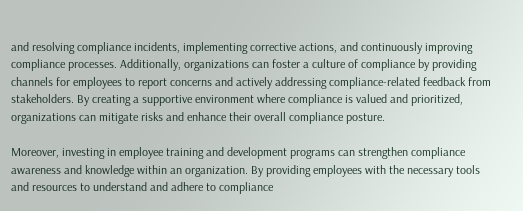and resolving compliance incidents, implementing corrective actions, and continuously improving compliance processes. Additionally, organizations can foster a culture of compliance by providing channels for employees to report concerns and actively addressing compliance-related feedback from stakeholders. By creating a supportive environment where compliance is valued and prioritized, organizations can mitigate risks and enhance their overall compliance posture.

Moreover, investing in employee training and development programs can strengthen compliance awareness and knowledge within an organization. By providing employees with the necessary tools and resources to understand and adhere to compliance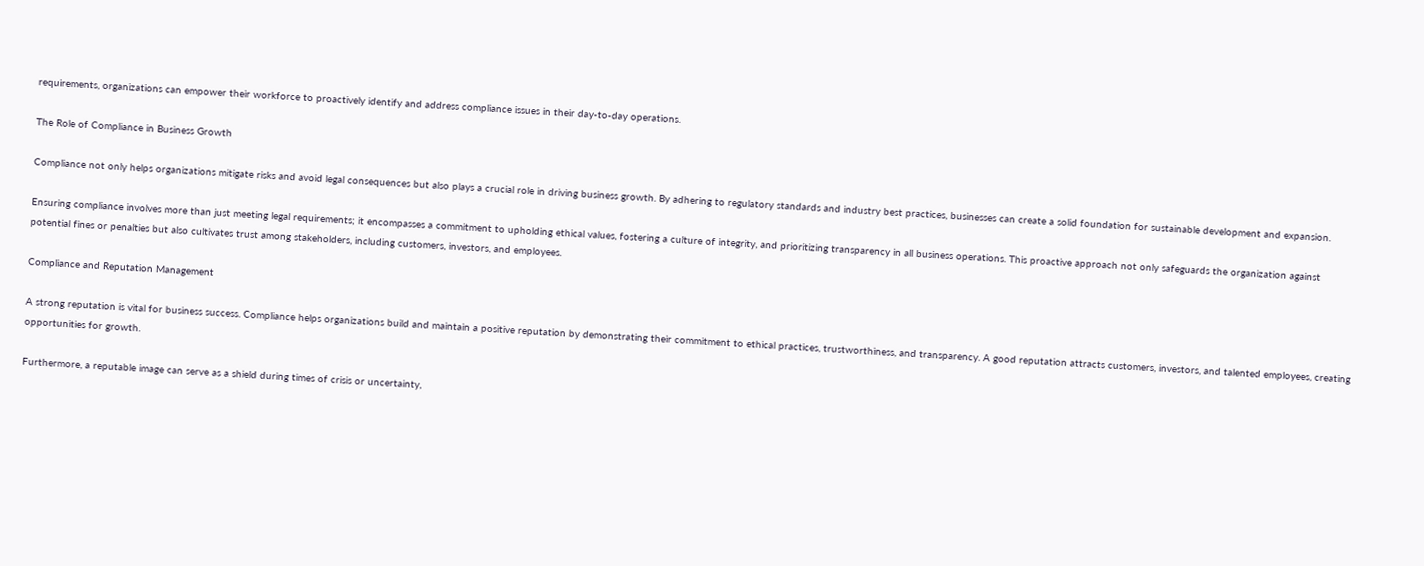requirements, organizations can empower their workforce to proactively identify and address compliance issues in their day-to-day operations.

The Role of Compliance in Business Growth

Compliance not only helps organizations mitigate risks and avoid legal consequences but also plays a crucial role in driving business growth. By adhering to regulatory standards and industry best practices, businesses can create a solid foundation for sustainable development and expansion.

Ensuring compliance involves more than just meeting legal requirements; it encompasses a commitment to upholding ethical values, fostering a culture of integrity, and prioritizing transparency in all business operations. This proactive approach not only safeguards the organization against potential fines or penalties but also cultivates trust among stakeholders, including customers, investors, and employees.

Compliance and Reputation Management

A strong reputation is vital for business success. Compliance helps organizations build and maintain a positive reputation by demonstrating their commitment to ethical practices, trustworthiness, and transparency. A good reputation attracts customers, investors, and talented employees, creating opportunities for growth.

Furthermore, a reputable image can serve as a shield during times of crisis or uncertainty,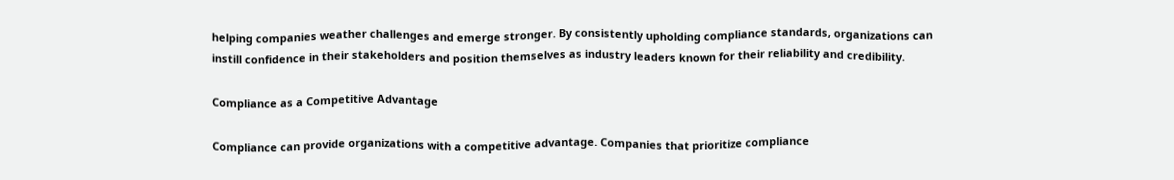helping companies weather challenges and emerge stronger. By consistently upholding compliance standards, organizations can instill confidence in their stakeholders and position themselves as industry leaders known for their reliability and credibility.

Compliance as a Competitive Advantage

Compliance can provide organizations with a competitive advantage. Companies that prioritize compliance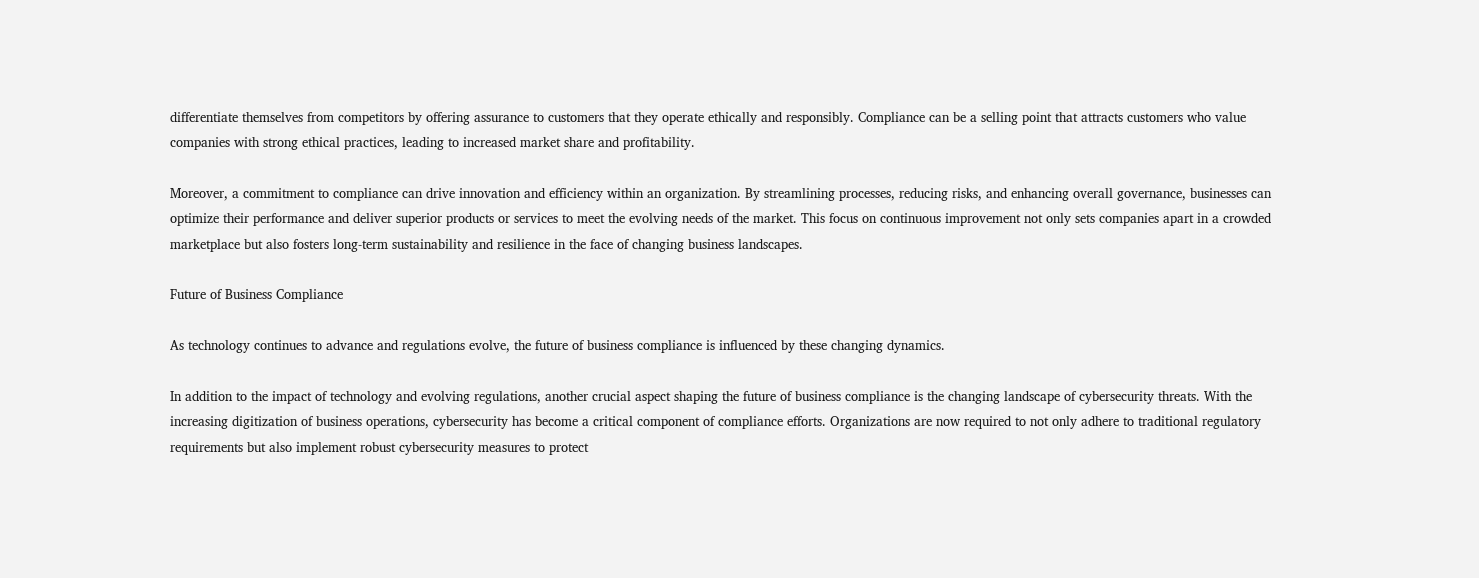differentiate themselves from competitors by offering assurance to customers that they operate ethically and responsibly. Compliance can be a selling point that attracts customers who value companies with strong ethical practices, leading to increased market share and profitability.

Moreover, a commitment to compliance can drive innovation and efficiency within an organization. By streamlining processes, reducing risks, and enhancing overall governance, businesses can optimize their performance and deliver superior products or services to meet the evolving needs of the market. This focus on continuous improvement not only sets companies apart in a crowded marketplace but also fosters long-term sustainability and resilience in the face of changing business landscapes.

Future of Business Compliance

As technology continues to advance and regulations evolve, the future of business compliance is influenced by these changing dynamics.

In addition to the impact of technology and evolving regulations, another crucial aspect shaping the future of business compliance is the changing landscape of cybersecurity threats. With the increasing digitization of business operations, cybersecurity has become a critical component of compliance efforts. Organizations are now required to not only adhere to traditional regulatory requirements but also implement robust cybersecurity measures to protect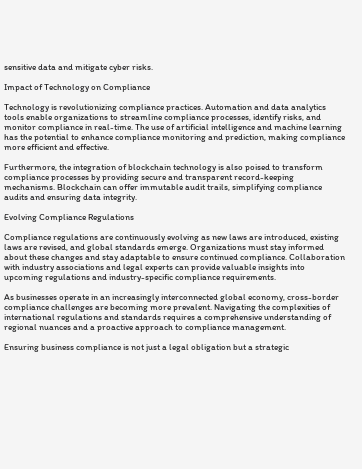sensitive data and mitigate cyber risks.

Impact of Technology on Compliance

Technology is revolutionizing compliance practices. Automation and data analytics tools enable organizations to streamline compliance processes, identify risks, and monitor compliance in real-time. The use of artificial intelligence and machine learning has the potential to enhance compliance monitoring and prediction, making compliance more efficient and effective.

Furthermore, the integration of blockchain technology is also poised to transform compliance processes by providing secure and transparent record-keeping mechanisms. Blockchain can offer immutable audit trails, simplifying compliance audits and ensuring data integrity.

Evolving Compliance Regulations

Compliance regulations are continuously evolving as new laws are introduced, existing laws are revised, and global standards emerge. Organizations must stay informed about these changes and stay adaptable to ensure continued compliance. Collaboration with industry associations and legal experts can provide valuable insights into upcoming regulations and industry-specific compliance requirements.

As businesses operate in an increasingly interconnected global economy, cross-border compliance challenges are becoming more prevalent. Navigating the complexities of international regulations and standards requires a comprehensive understanding of regional nuances and a proactive approach to compliance management.

Ensuring business compliance is not just a legal obligation but a strategic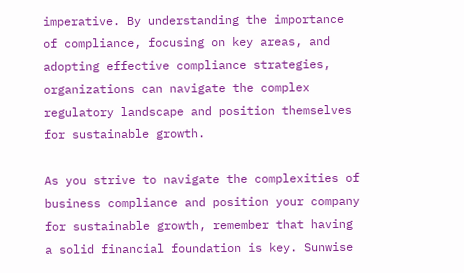imperative. By understanding the importance of compliance, focusing on key areas, and adopting effective compliance strategies, organizations can navigate the complex regulatory landscape and position themselves for sustainable growth.

As you strive to navigate the complexities of business compliance and position your company for sustainable growth, remember that having a solid financial foundation is key. Sunwise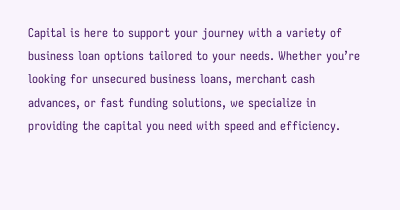Capital is here to support your journey with a variety of business loan options tailored to your needs. Whether you’re looking for unsecured business loans, merchant cash advances, or fast funding solutions, we specialize in providing the capital you need with speed and efficiency.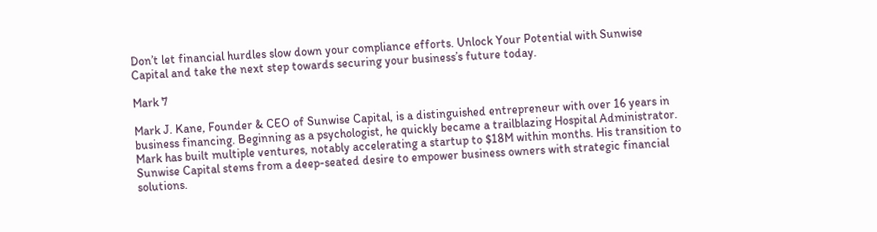Don’t let financial hurdles slow down your compliance efforts. Unlock Your Potential with Sunwise Capital and take the next step towards securing your business’s future today.

Mark 7

Mark J. Kane, Founder & CEO of Sunwise Capital, is a distinguished entrepreneur with over 16 years in business financing. Beginning as a psychologist, he quickly became a trailblazing Hospital Administrator. Mark has built multiple ventures, notably accelerating a startup to $18M within months. His transition to Sunwise Capital stems from a deep-seated desire to empower business owners with strategic financial solutions.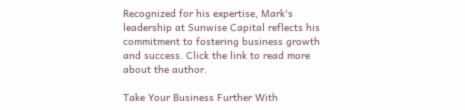Recognized for his expertise, Mark's leadership at Sunwise Capital reflects his commitment to fostering business growth and success. Click the link to read more about the author.

Take Your Business Further With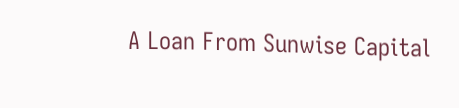A Loan From Sunwise Capital